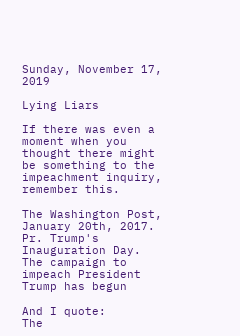Sunday, November 17, 2019

Lying Liars

If there was even a moment when you thought there might be something to the impeachment inquiry, remember this.

The Washington Post, January 20th, 2017. Pr. Trump's Inauguration Day.
The campaign to impeach President Trump has begun

And I quote:
The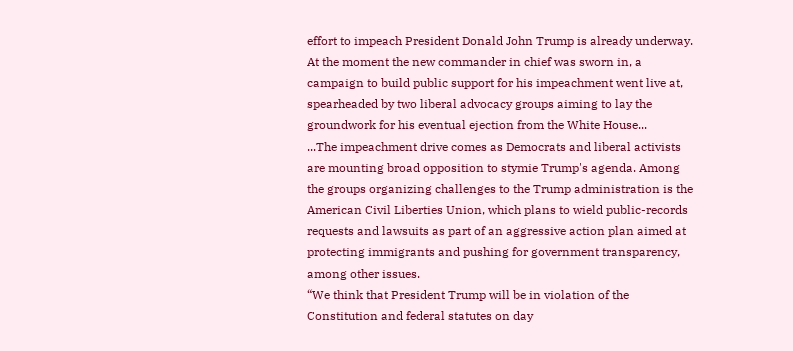effort to impeach President Donald John Trump is already underway.
At the moment the new commander in chief was sworn in, a campaign to build public support for his impeachment went live at, spearheaded by two liberal advocacy groups aiming to lay the groundwork for his eventual ejection from the White House...
...The impeachment drive comes as Democrats and liberal activists are mounting broad opposition to stymie Trump's agenda. Among the groups organizing challenges to the Trump administration is the American Civil Liberties Union, which plans to wield public-records requests and lawsuits as part of an aggressive action plan aimed at protecting immigrants and pushing for government transparency, among other issues.
“We think that President Trump will be in violation of the Constitution and federal statutes on day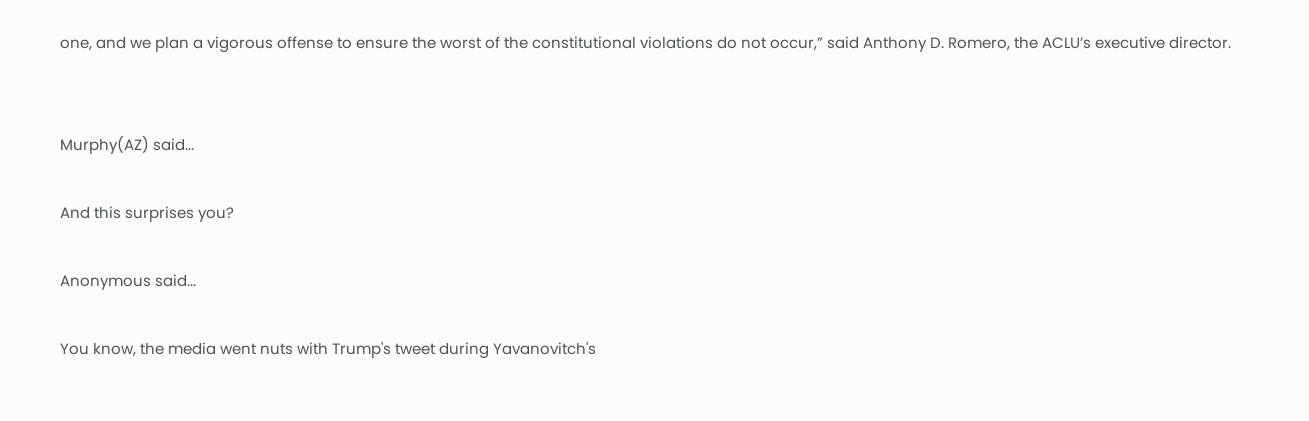one, and we plan a vigorous offense to ensure the worst of the constitutional violations do not occur,” said Anthony D. Romero, the ACLU’s executive director.


Murphy(AZ) said...

And this surprises you?

Anonymous said...

You know, the media went nuts with Trump's tweet during Yavanovitch's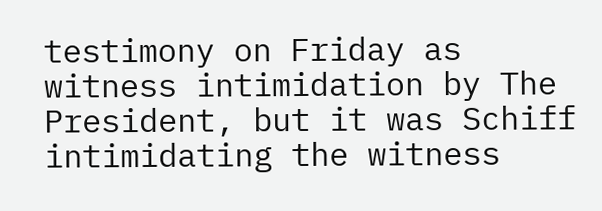testimony on Friday as witness intimidation by The President, but it was Schiff intimidating the witness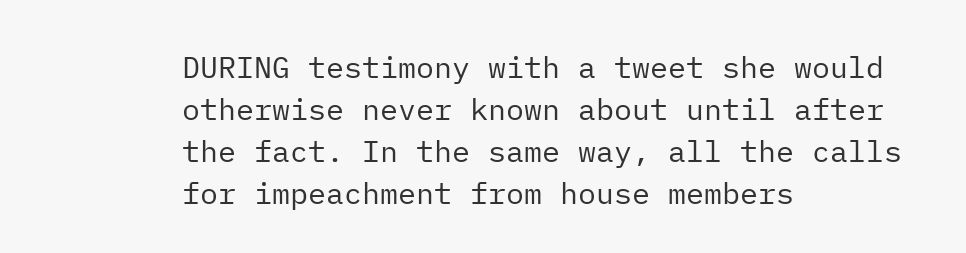DURING testimony with a tweet she would otherwise never known about until after the fact. In the same way, all the calls for impeachment from house members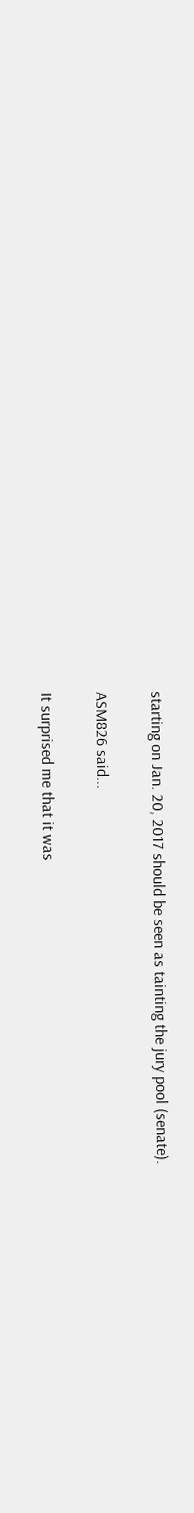starting on Jan. 20, 2017 should be seen as tainting the jury pool (senate).

ASM826 said...

It surprised me that it was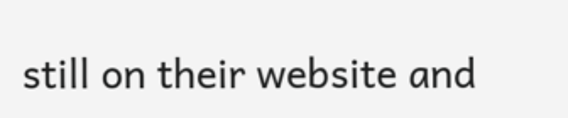still on their website and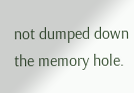not dumped down the memory hole.